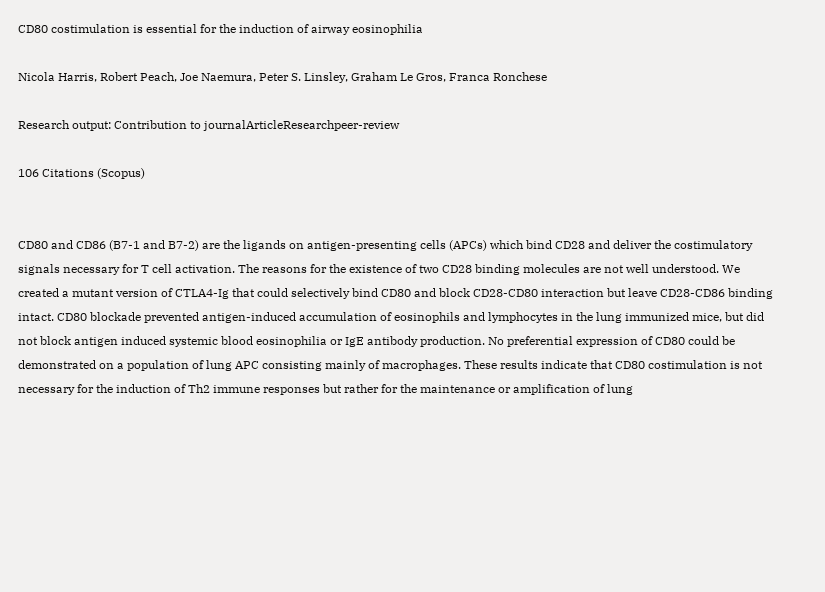CD80 costimulation is essential for the induction of airway eosinophilia

Nicola Harris, Robert Peach, Joe Naemura, Peter S. Linsley, Graham Le Gros, Franca Ronchese

Research output: Contribution to journalArticleResearchpeer-review

106 Citations (Scopus)


CD80 and CD86 (B7-1 and B7-2) are the ligands on antigen-presenting cells (APCs) which bind CD28 and deliver the costimulatory signals necessary for T cell activation. The reasons for the existence of two CD28 binding molecules are not well understood. We created a mutant version of CTLA4-Ig that could selectively bind CD80 and block CD28-CD80 interaction but leave CD28-CD86 binding intact. CD80 blockade prevented antigen-induced accumulation of eosinophils and lymphocytes in the lung immunized mice, but did not block antigen induced systemic blood eosinophilia or IgE antibody production. No preferential expression of CD80 could be demonstrated on a population of lung APC consisting mainly of macrophages. These results indicate that CD80 costimulation is not necessary for the induction of Th2 immune responses but rather for the maintenance or amplification of lung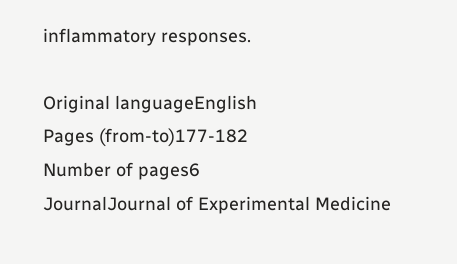inflammatory responses.

Original languageEnglish
Pages (from-to)177-182
Number of pages6
JournalJournal of Experimental Medicine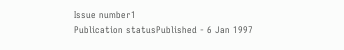Issue number1
Publication statusPublished - 6 Jan 1997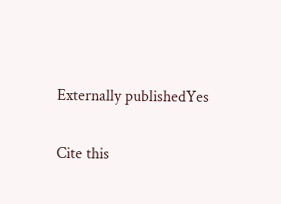Externally publishedYes

Cite this